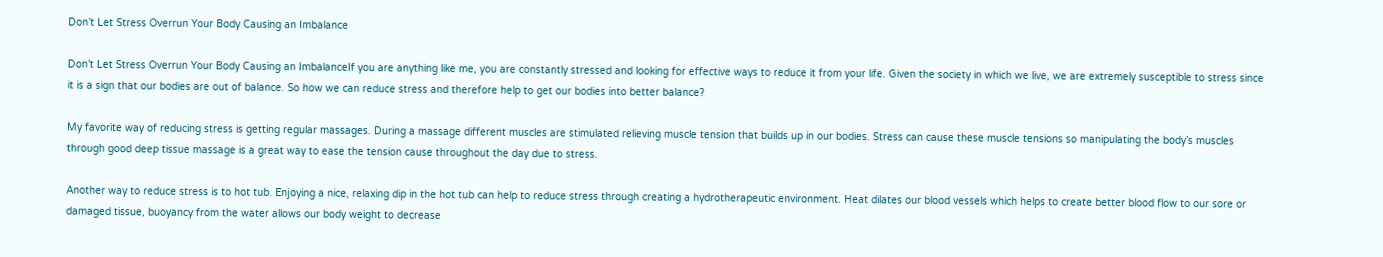Don’t Let Stress Overrun Your Body Causing an Imbalance

Don’t Let Stress Overrun Your Body Causing an ImbalanceIf you are anything like me, you are constantly stressed and looking for effective ways to reduce it from your life. Given the society in which we live, we are extremely susceptible to stress since it is a sign that our bodies are out of balance. So how we can reduce stress and therefore help to get our bodies into better balance?

My favorite way of reducing stress is getting regular massages. During a massage different muscles are stimulated relieving muscle tension that builds up in our bodies. Stress can cause these muscle tensions so manipulating the body’s muscles through good deep tissue massage is a great way to ease the tension cause throughout the day due to stress.

Another way to reduce stress is to hot tub. Enjoying a nice, relaxing dip in the hot tub can help to reduce stress through creating a hydrotherapeutic environment. Heat dilates our blood vessels which helps to create better blood flow to our sore or damaged tissue, buoyancy from the water allows our body weight to decrease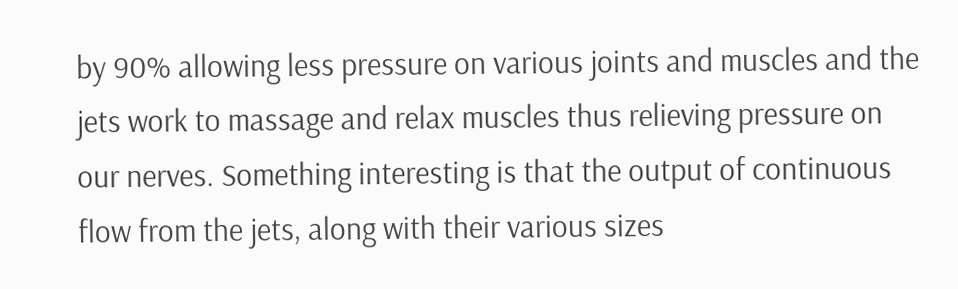by 90% allowing less pressure on various joints and muscles and the jets work to massage and relax muscles thus relieving pressure on our nerves. Something interesting is that the output of continuous flow from the jets, along with their various sizes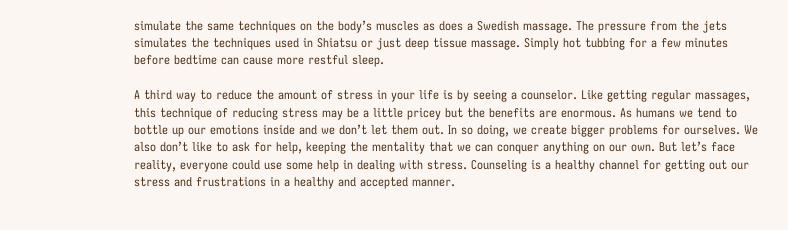simulate the same techniques on the body’s muscles as does a Swedish massage. The pressure from the jets simulates the techniques used in Shiatsu or just deep tissue massage. Simply hot tubbing for a few minutes before bedtime can cause more restful sleep.

A third way to reduce the amount of stress in your life is by seeing a counselor. Like getting regular massages, this technique of reducing stress may be a little pricey but the benefits are enormous. As humans we tend to bottle up our emotions inside and we don’t let them out. In so doing, we create bigger problems for ourselves. We also don’t like to ask for help, keeping the mentality that we can conquer anything on our own. But let’s face reality, everyone could use some help in dealing with stress. Counseling is a healthy channel for getting out our stress and frustrations in a healthy and accepted manner.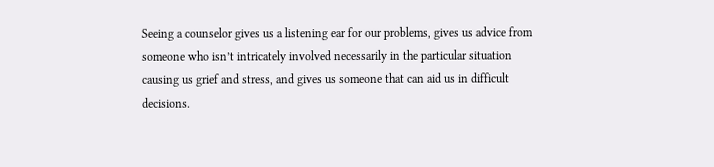Seeing a counselor gives us a listening ear for our problems, gives us advice from someone who isn’t intricately involved necessarily in the particular situation causing us grief and stress, and gives us someone that can aid us in difficult decisions.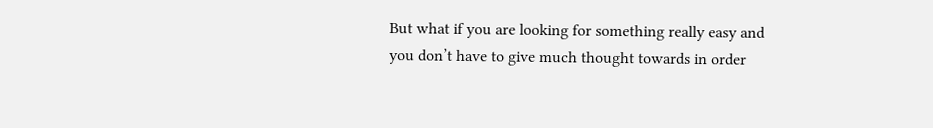But what if you are looking for something really easy and you don’t have to give much thought towards in order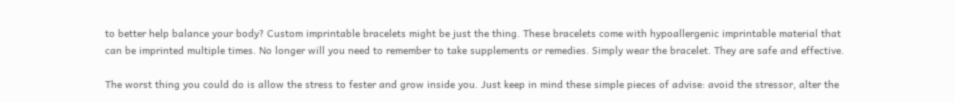to better help balance your body? Custom imprintable bracelets might be just the thing. These bracelets come with hypoallergenic imprintable material that can be imprinted multiple times. No longer will you need to remember to take supplements or remedies. Simply wear the bracelet. They are safe and effective.

The worst thing you could do is allow the stress to fester and grow inside you. Just keep in mind these simple pieces of advise: avoid the stressor, alter the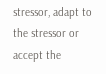stressor, adapt to the stressor or accept the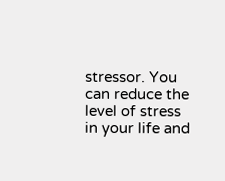stressor. You can reduce the level of stress in your life and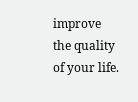improve the quality of your life.